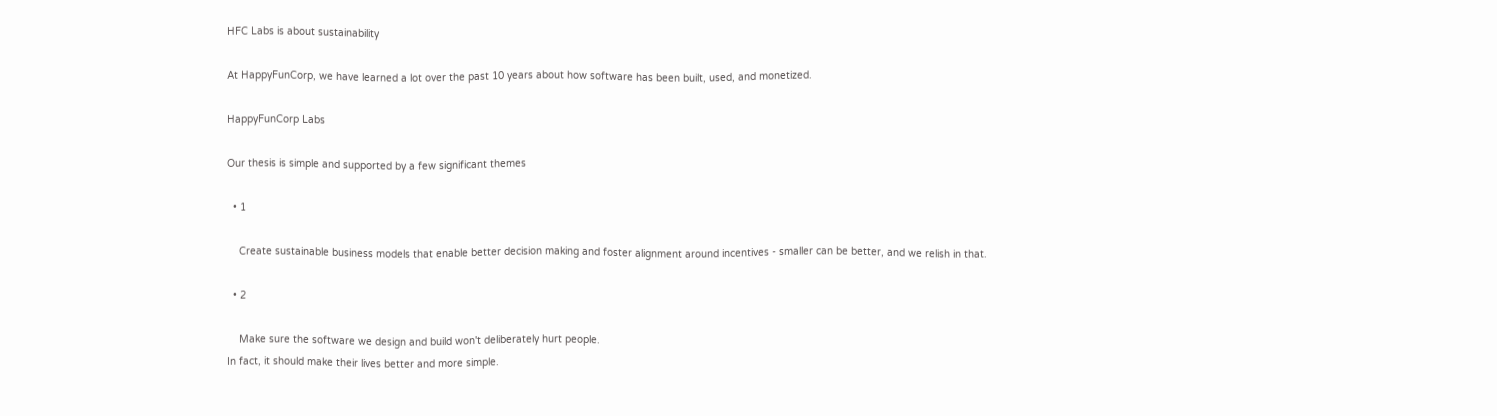HFC Labs is about sustainability

At HappyFunCorp, we have learned a lot over the past 10 years about how software has been built, used, and monetized.

HappyFunCorp Labs

Our thesis is simple and supported by a few significant themes

  • 1

    Create sustainable business models that enable better decision making and foster alignment around incentives - smaller can be better, and we relish in that.

  • 2

    Make sure the software we design and build won't deliberately hurt people.
In fact, it should make their lives better and more simple.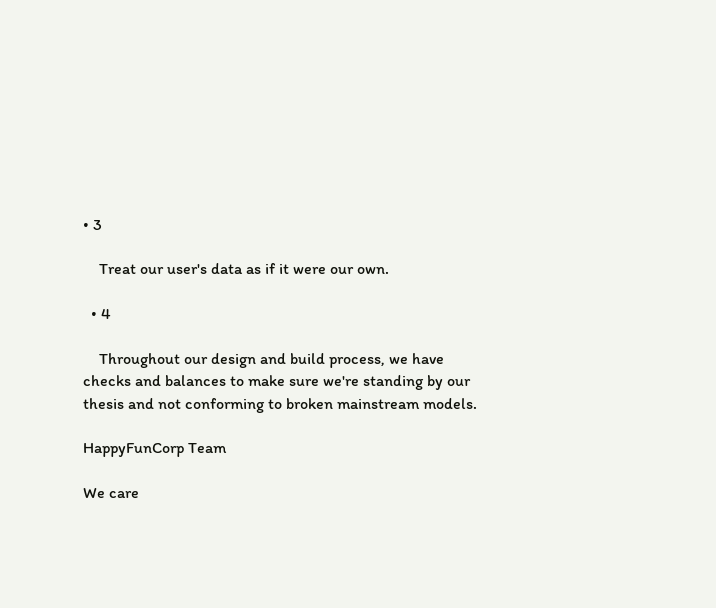• 3

    Treat our user's data as if it were our own.

  • 4

    Throughout our design and build process, we have checks and balances to make sure we're standing by our thesis and not conforming to broken mainstream models.

HappyFunCorp Team

We care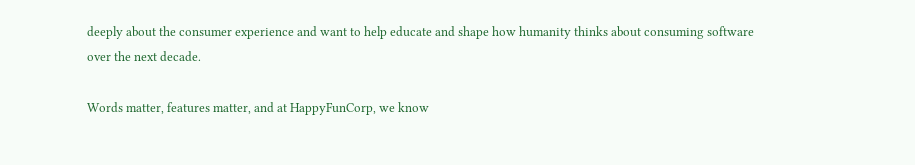deeply about the consumer experience and want to help educate and shape how humanity thinks about consuming software over the next decade.

Words matter, features matter, and at HappyFunCorp, we know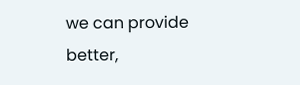we can provide better,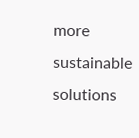more sustainable solutions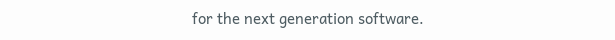for the next generation software.